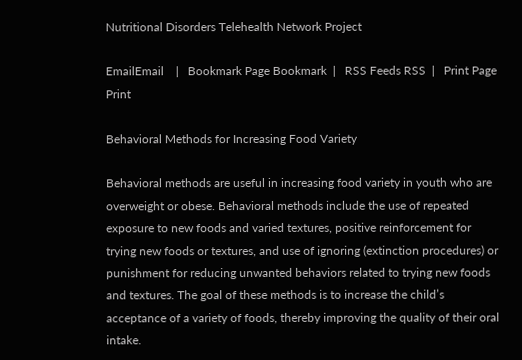Nutritional Disorders Telehealth Network Project

EmailEmail    |   Bookmark Page Bookmark  |   RSS Feeds RSS  |   Print Page Print

Behavioral Methods for Increasing Food Variety

Behavioral methods are useful in increasing food variety in youth who are overweight or obese. Behavioral methods include the use of repeated exposure to new foods and varied textures, positive reinforcement for trying new foods or textures, and use of ignoring (extinction procedures) or punishment for reducing unwanted behaviors related to trying new foods and textures. The goal of these methods is to increase the child’s acceptance of a variety of foods, thereby improving the quality of their oral intake.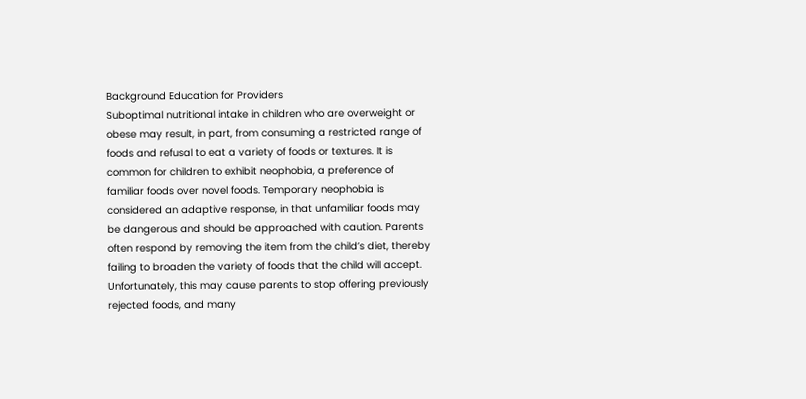Background Education for Providers
Suboptimal nutritional intake in children who are overweight or obese may result, in part, from consuming a restricted range of foods and refusal to eat a variety of foods or textures. It is common for children to exhibit neophobia, a preference of familiar foods over novel foods. Temporary neophobia is considered an adaptive response, in that unfamiliar foods may be dangerous and should be approached with caution. Parents often respond by removing the item from the child’s diet, thereby failing to broaden the variety of foods that the child will accept. Unfortunately, this may cause parents to stop offering previously rejected foods, and many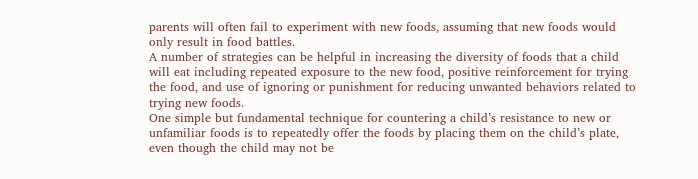parents will often fail to experiment with new foods, assuming that new foods would only result in food battles.
A number of strategies can be helpful in increasing the diversity of foods that a child will eat including repeated exposure to the new food, positive reinforcement for trying the food, and use of ignoring or punishment for reducing unwanted behaviors related to trying new foods.
One simple but fundamental technique for countering a child’s resistance to new or unfamiliar foods is to repeatedly offer the foods by placing them on the child’s plate, even though the child may not be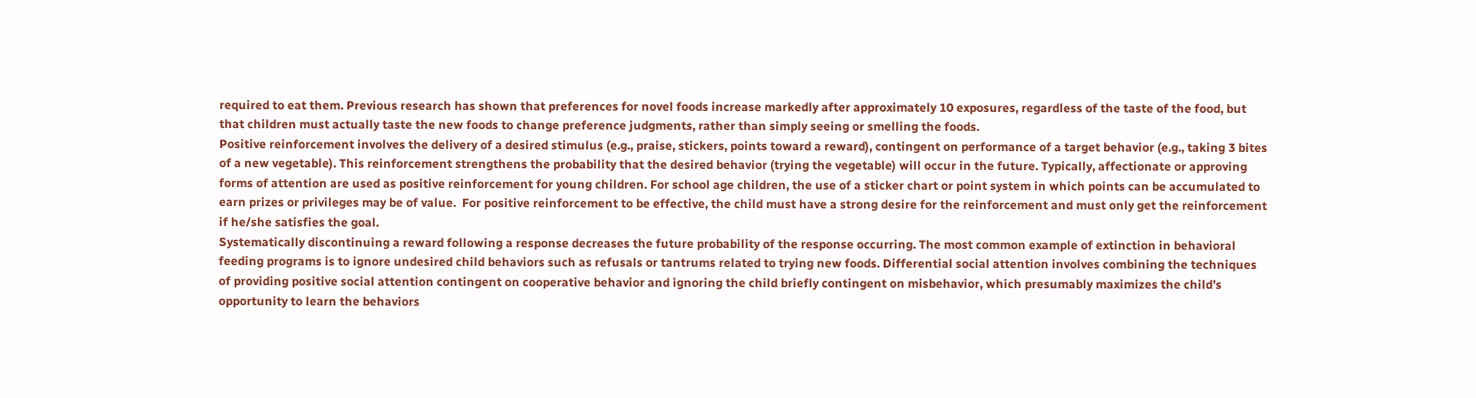required to eat them. Previous research has shown that preferences for novel foods increase markedly after approximately 10 exposures, regardless of the taste of the food, but that children must actually taste the new foods to change preference judgments, rather than simply seeing or smelling the foods.
Positive reinforcement involves the delivery of a desired stimulus (e.g., praise, stickers, points toward a reward), contingent on performance of a target behavior (e.g., taking 3 bites of a new vegetable). This reinforcement strengthens the probability that the desired behavior (trying the vegetable) will occur in the future. Typically, affectionate or approving forms of attention are used as positive reinforcement for young children. For school age children, the use of a sticker chart or point system in which points can be accumulated to earn prizes or privileges may be of value.  For positive reinforcement to be effective, the child must have a strong desire for the reinforcement and must only get the reinforcement if he/she satisfies the goal.
Systematically discontinuing a reward following a response decreases the future probability of the response occurring. The most common example of extinction in behavioral feeding programs is to ignore undesired child behaviors such as refusals or tantrums related to trying new foods. Differential social attention involves combining the techniques of providing positive social attention contingent on cooperative behavior and ignoring the child briefly contingent on misbehavior, which presumably maximizes the child’s opportunity to learn the behaviors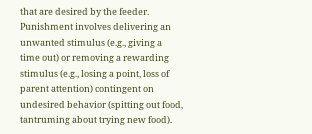that are desired by the feeder.
Punishment involves delivering an unwanted stimulus (e.g., giving a time out) or removing a rewarding stimulus (e.g., losing a point, loss of parent attention) contingent on undesired behavior (spitting out food, tantruming about trying new food).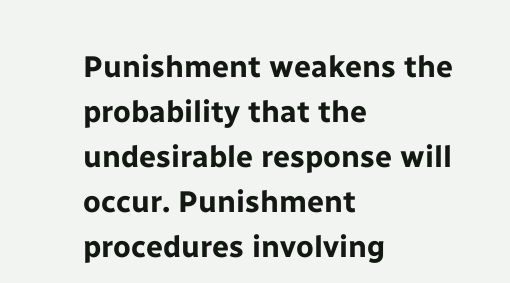Punishment weakens the probability that the undesirable response will occur. Punishment procedures involving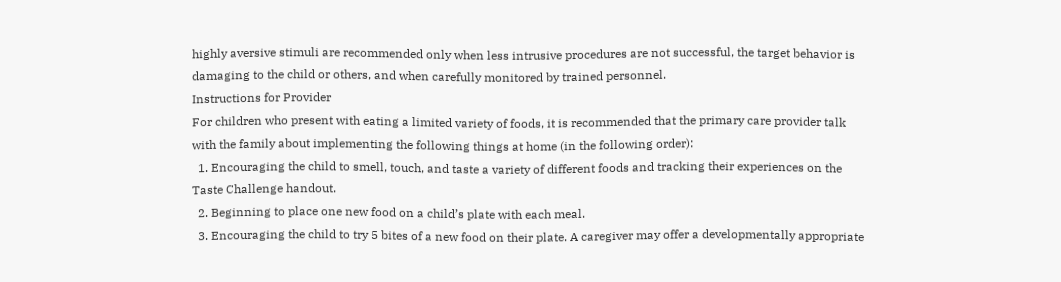highly aversive stimuli are recommended only when less intrusive procedures are not successful, the target behavior is damaging to the child or others, and when carefully monitored by trained personnel.
Instructions for Provider
For children who present with eating a limited variety of foods, it is recommended that the primary care provider talk with the family about implementing the following things at home (in the following order):
  1. Encouraging the child to smell, touch, and taste a variety of different foods and tracking their experiences on the Taste Challenge handout.
  2. Beginning to place one new food on a child’s plate with each meal.
  3. Encouraging the child to try 5 bites of a new food on their plate. A caregiver may offer a developmentally appropriate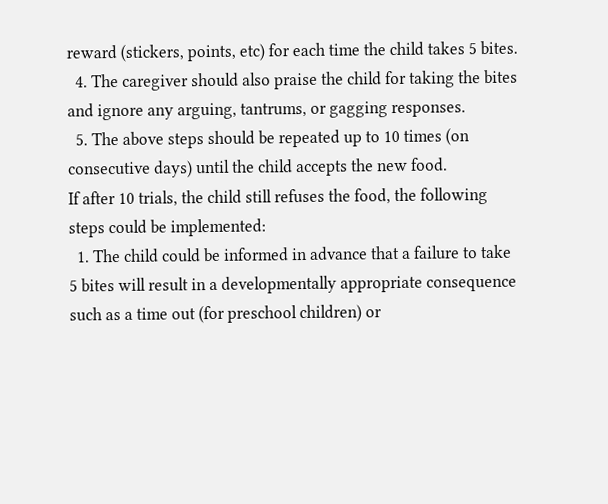reward (stickers, points, etc) for each time the child takes 5 bites.
  4. The caregiver should also praise the child for taking the bites and ignore any arguing, tantrums, or gagging responses.
  5. The above steps should be repeated up to 10 times (on consecutive days) until the child accepts the new food.
If after 10 trials, the child still refuses the food, the following steps could be implemented:
  1. The child could be informed in advance that a failure to take 5 bites will result in a developmentally appropriate consequence such as a time out (for preschool children) or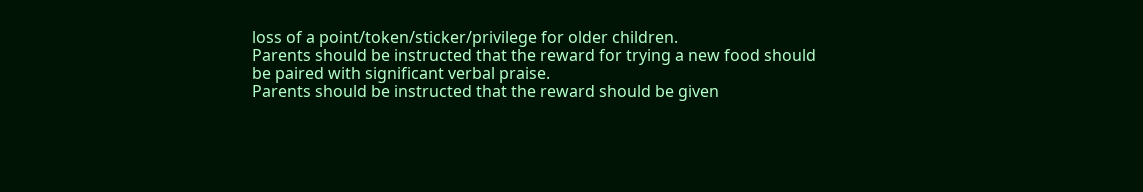loss of a point/token/sticker/privilege for older children.
Parents should be instructed that the reward for trying a new food should be paired with significant verbal praise.
Parents should be instructed that the reward should be given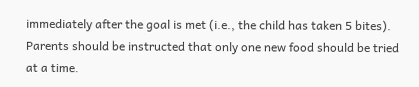immediately after the goal is met (i.e., the child has taken 5 bites).
Parents should be instructed that only one new food should be tried at a time.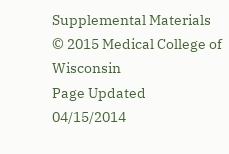Supplemental Materials
© 2015 Medical College of Wisconsin
Page Updated 04/15/2014